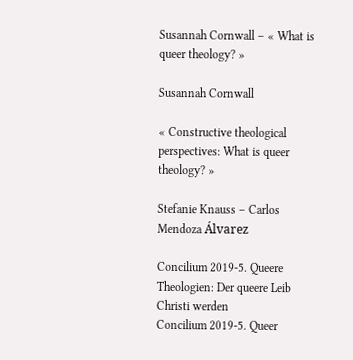Susannah Cornwall – « What is queer theology? »

Susannah Cornwall

« Constructive theological perspectives: What is queer theology? »

Stefanie Knauss – Carlos Mendoza Álvarez

Concilium 2019-5. Queere Theologien: Der queere Leib Christi werden
Concilium 2019-5. Queer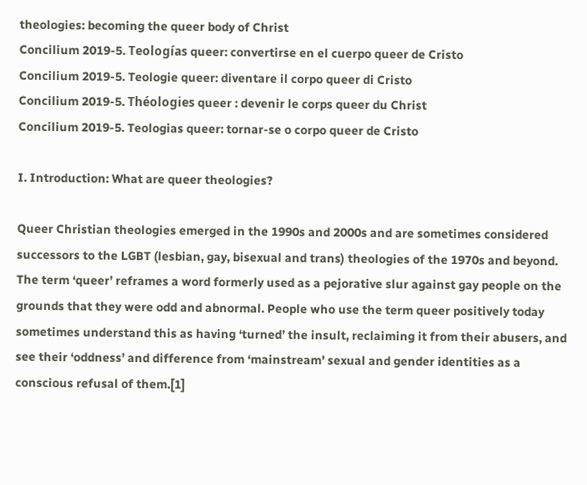theologies: becoming the queer body of Christ
Concilium 2019-5. Teologías queer: convertirse en el cuerpo queer de Cristo
Concilium 2019-5. Teologie queer: diventare il corpo queer di Cristo
Concilium 2019-5. Théologies queer : devenir le corps queer du Christ
Concilium 2019-5. Teologias queer: tornar-se o corpo queer de Cristo

I. Introduction: What are queer theologies?

Queer Christian theologies emerged in the 1990s and 2000s and are sometimes considered successors to the LGBT (lesbian, gay, bisexual and trans) theologies of the 1970s and beyond. The term ‘queer’ reframes a word formerly used as a pejorative slur against gay people on the grounds that they were odd and abnormal. People who use the term queer positively today sometimes understand this as having ‘turned’ the insult, reclaiming it from their abusers, and see their ‘oddness’ and difference from ‘mainstream’ sexual and gender identities as a conscious refusal of them.[1]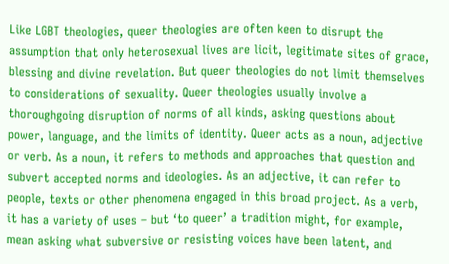Like LGBT theologies, queer theologies are often keen to disrupt the assumption that only heterosexual lives are licit, legitimate sites of grace, blessing and divine revelation. But queer theologies do not limit themselves to considerations of sexuality. Queer theologies usually involve a thoroughgoing disruption of norms of all kinds, asking questions about power, language, and the limits of identity. Queer acts as a noun, adjective or verb. As a noun, it refers to methods and approaches that question and subvert accepted norms and ideologies. As an adjective, it can refer to people, texts or other phenomena engaged in this broad project. As a verb, it has a variety of uses – but ‘to queer’ a tradition might, for example, mean asking what subversive or resisting voices have been latent, and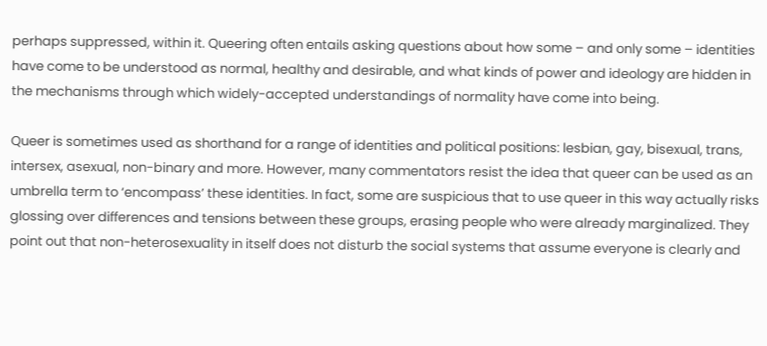perhaps suppressed, within it. Queering often entails asking questions about how some – and only some – identities have come to be understood as normal, healthy and desirable, and what kinds of power and ideology are hidden in the mechanisms through which widely-accepted understandings of normality have come into being.

Queer is sometimes used as shorthand for a range of identities and political positions: lesbian, gay, bisexual, trans, intersex, asexual, non-binary and more. However, many commentators resist the idea that queer can be used as an umbrella term to ‘encompass’ these identities. In fact, some are suspicious that to use queer in this way actually risks glossing over differences and tensions between these groups, erasing people who were already marginalized. They point out that non-heterosexuality in itself does not disturb the social systems that assume everyone is clearly and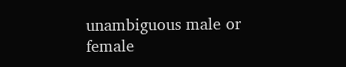unambiguous male or female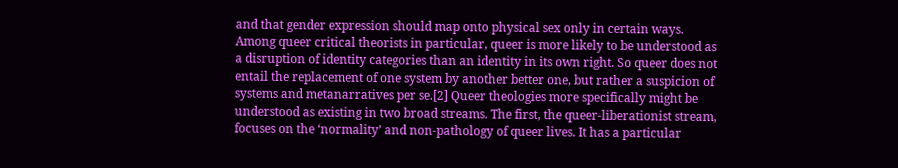and that gender expression should map onto physical sex only in certain ways. Among queer critical theorists in particular, queer is more likely to be understood as a disruption of identity categories than an identity in its own right. So queer does not entail the replacement of one system by another better one, but rather a suspicion of systems and metanarratives per se.[2] Queer theologies more specifically might be understood as existing in two broad streams. The first, the queer-liberationist stream, focuses on the ‘normality’ and non-pathology of queer lives. It has a particular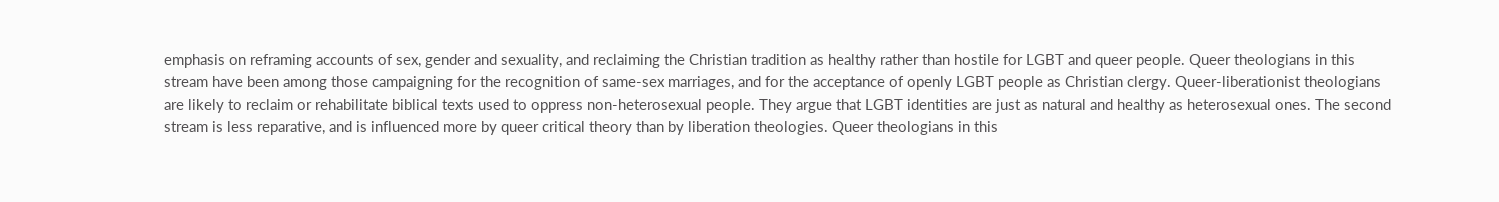emphasis on reframing accounts of sex, gender and sexuality, and reclaiming the Christian tradition as healthy rather than hostile for LGBT and queer people. Queer theologians in this stream have been among those campaigning for the recognition of same-sex marriages, and for the acceptance of openly LGBT people as Christian clergy. Queer-liberationist theologians are likely to reclaim or rehabilitate biblical texts used to oppress non-heterosexual people. They argue that LGBT identities are just as natural and healthy as heterosexual ones. The second stream is less reparative, and is influenced more by queer critical theory than by liberation theologies. Queer theologians in this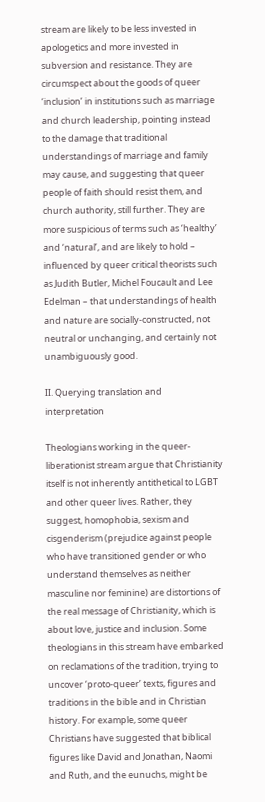stream are likely to be less invested in apologetics and more invested in subversion and resistance. They are circumspect about the goods of queer ‘inclusion’ in institutions such as marriage and church leadership, pointing instead to the damage that traditional understandings of marriage and family may cause, and suggesting that queer people of faith should resist them, and church authority, still further. They are more suspicious of terms such as ‘healthy’ and ‘natural’, and are likely to hold – influenced by queer critical theorists such as Judith Butler, Michel Foucault and Lee Edelman – that understandings of health and nature are socially-constructed, not neutral or unchanging, and certainly not unambiguously good.

II. Querying translation and interpretation

Theologians working in the queer-liberationist stream argue that Christianity itself is not inherently antithetical to LGBT and other queer lives. Rather, they suggest, homophobia, sexism and cisgenderism (prejudice against people who have transitioned gender or who understand themselves as neither masculine nor feminine) are distortions of the real message of Christianity, which is about love, justice and inclusion. Some theologians in this stream have embarked on reclamations of the tradition, trying to uncover ‘proto-queer’ texts, figures and traditions in the bible and in Christian history. For example, some queer Christians have suggested that biblical figures like David and Jonathan, Naomi and Ruth, and the eunuchs, might be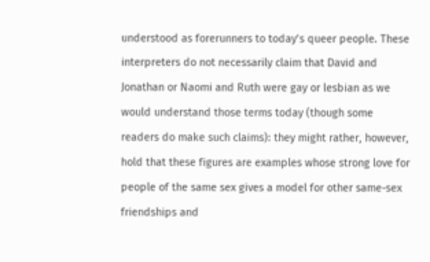understood as forerunners to today’s queer people. These interpreters do not necessarily claim that David and Jonathan or Naomi and Ruth were gay or lesbian as we would understand those terms today (though some readers do make such claims): they might rather, however, hold that these figures are examples whose strong love for people of the same sex gives a model for other same-sex friendships and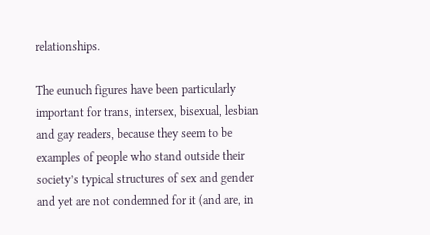relationships.

The eunuch figures have been particularly important for trans, intersex, bisexual, lesbian and gay readers, because they seem to be examples of people who stand outside their society’s typical structures of sex and gender and yet are not condemned for it (and are, in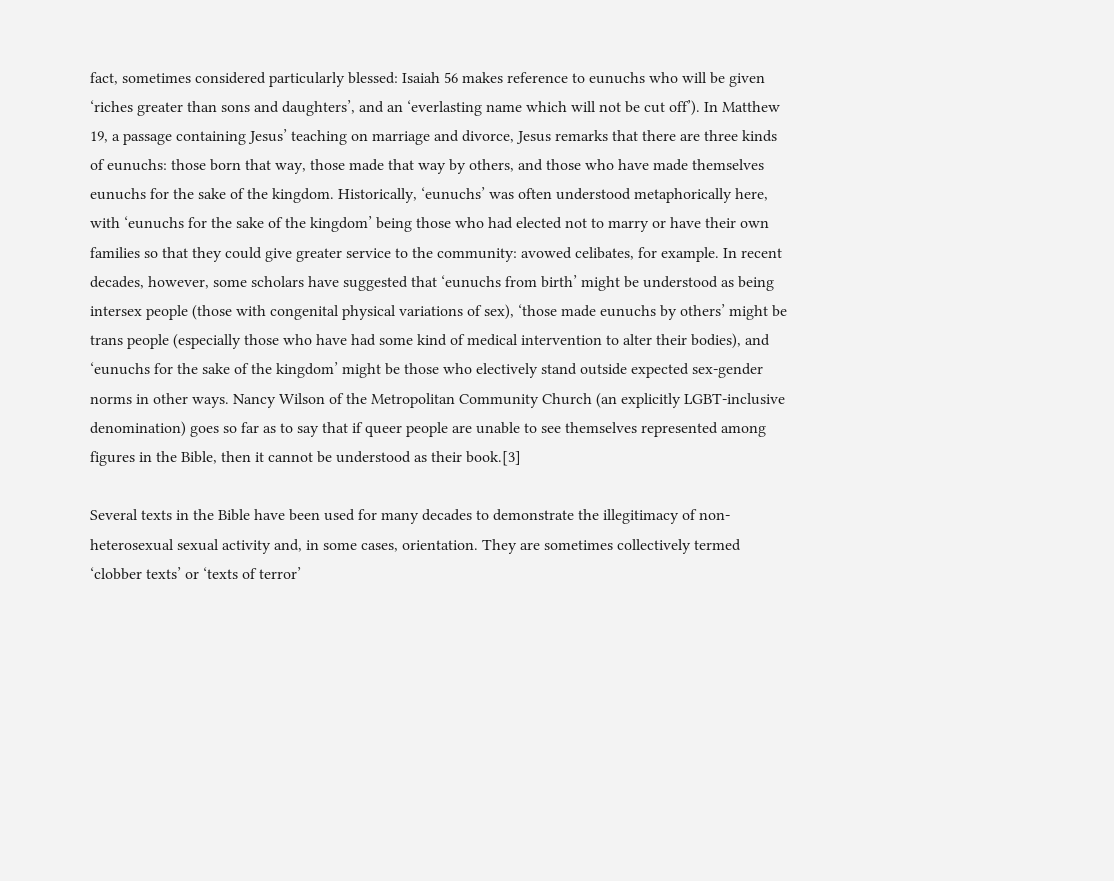fact, sometimes considered particularly blessed: Isaiah 56 makes reference to eunuchs who will be given ‘riches greater than sons and daughters’, and an ‘everlasting name which will not be cut off’). In Matthew 19, a passage containing Jesus’ teaching on marriage and divorce, Jesus remarks that there are three kinds of eunuchs: those born that way, those made that way by others, and those who have made themselves eunuchs for the sake of the kingdom. Historically, ‘eunuchs’ was often understood metaphorically here, with ‘eunuchs for the sake of the kingdom’ being those who had elected not to marry or have their own families so that they could give greater service to the community: avowed celibates, for example. In recent decades, however, some scholars have suggested that ‘eunuchs from birth’ might be understood as being intersex people (those with congenital physical variations of sex), ‘those made eunuchs by others’ might be trans people (especially those who have had some kind of medical intervention to alter their bodies), and ‘eunuchs for the sake of the kingdom’ might be those who electively stand outside expected sex-gender norms in other ways. Nancy Wilson of the Metropolitan Community Church (an explicitly LGBT-inclusive denomination) goes so far as to say that if queer people are unable to see themselves represented among figures in the Bible, then it cannot be understood as their book.[3]

Several texts in the Bible have been used for many decades to demonstrate the illegitimacy of non-heterosexual sexual activity and, in some cases, orientation. They are sometimes collectively termed ‘clobber texts’ or ‘texts of terror’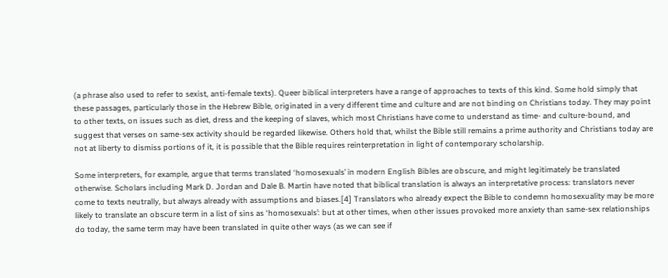(a phrase also used to refer to sexist, anti-female texts). Queer biblical interpreters have a range of approaches to texts of this kind. Some hold simply that these passages, particularly those in the Hebrew Bible, originated in a very different time and culture and are not binding on Christians today. They may point to other texts, on issues such as diet, dress and the keeping of slaves, which most Christians have come to understand as time- and culture-bound, and suggest that verses on same-sex activity should be regarded likewise. Others hold that, whilst the Bible still remains a prime authority and Christians today are not at liberty to dismiss portions of it, it is possible that the Bible requires reinterpretation in light of contemporary scholarship.

Some interpreters, for example, argue that terms translated ‘homosexuals’ in modern English Bibles are obscure, and might legitimately be translated otherwise. Scholars including Mark D. Jordan and Dale B. Martin have noted that biblical translation is always an interpretative process: translators never come to texts neutrally, but always already with assumptions and biases.[4] Translators who already expect the Bible to condemn homosexuality may be more likely to translate an obscure term in a list of sins as ‘homosexuals’: but at other times, when other issues provoked more anxiety than same-sex relationships do today, the same term may have been translated in quite other ways (as we can see if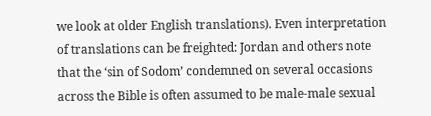we look at older English translations). Even interpretation of translations can be freighted: Jordan and others note that the ‘sin of Sodom’ condemned on several occasions across the Bible is often assumed to be male-male sexual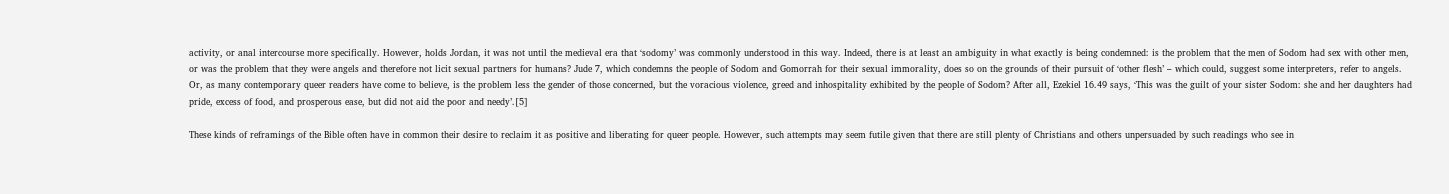activity, or anal intercourse more specifically. However, holds Jordan, it was not until the medieval era that ‘sodomy’ was commonly understood in this way. Indeed, there is at least an ambiguity in what exactly is being condemned: is the problem that the men of Sodom had sex with other men, or was the problem that they were angels and therefore not licit sexual partners for humans? Jude 7, which condemns the people of Sodom and Gomorrah for their sexual immorality, does so on the grounds of their pursuit of ‘other flesh’ – which could, suggest some interpreters, refer to angels. Or, as many contemporary queer readers have come to believe, is the problem less the gender of those concerned, but the voracious violence, greed and inhospitality exhibited by the people of Sodom? After all, Ezekiel 16.49 says, ‘This was the guilt of your sister Sodom: she and her daughters had pride, excess of food, and prosperous ease, but did not aid the poor and needy’.[5]

These kinds of reframings of the Bible often have in common their desire to reclaim it as positive and liberating for queer people. However, such attempts may seem futile given that there are still plenty of Christians and others unpersuaded by such readings who see in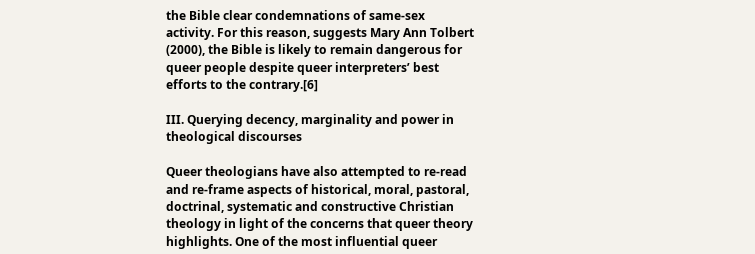the Bible clear condemnations of same-sex activity. For this reason, suggests Mary Ann Tolbert (2000), the Bible is likely to remain dangerous for queer people despite queer interpreters’ best efforts to the contrary.[6]

III. Querying decency, marginality and power in theological discourses

Queer theologians have also attempted to re-read and re-frame aspects of historical, moral, pastoral, doctrinal, systematic and constructive Christian theology in light of the concerns that queer theory highlights. One of the most influential queer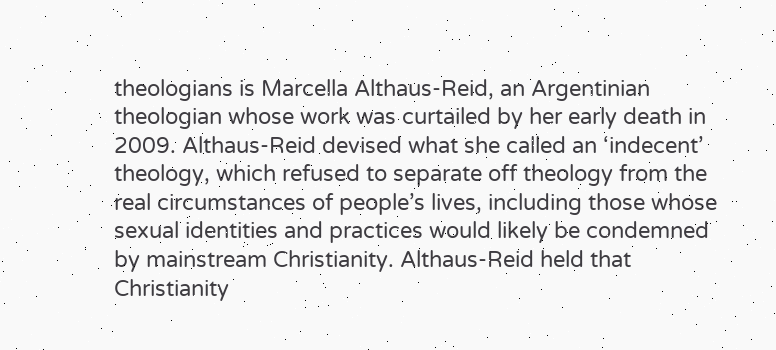theologians is Marcella Althaus-Reid, an Argentinian theologian whose work was curtailed by her early death in 2009. Althaus-Reid devised what she called an ‘indecent’ theology, which refused to separate off theology from the real circumstances of people’s lives, including those whose sexual identities and practices would likely be condemned by mainstream Christianity. Althaus-Reid held that Christianity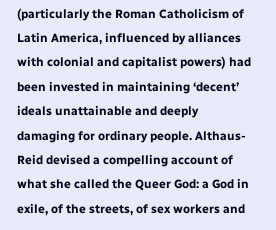(particularly the Roman Catholicism of Latin America, influenced by alliances with colonial and capitalist powers) had been invested in maintaining ‘decent’ ideals unattainable and deeply damaging for ordinary people. Althaus-Reid devised a compelling account of what she called the Queer God: a God in exile, of the streets, of sex workers and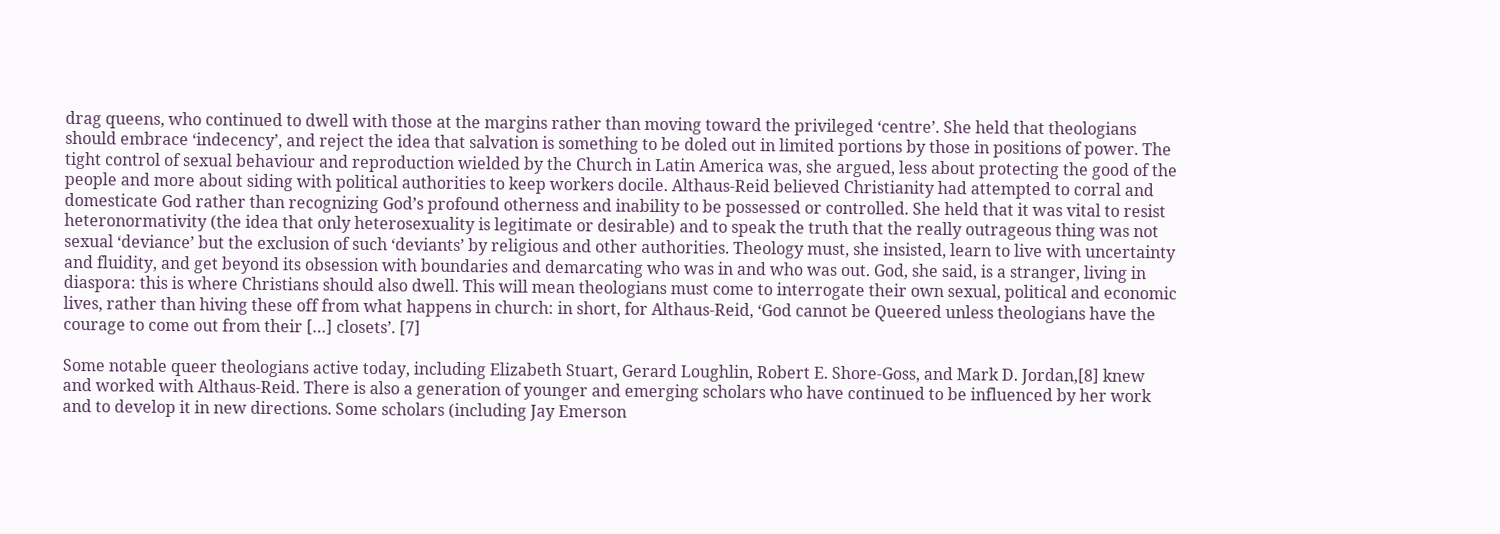drag queens, who continued to dwell with those at the margins rather than moving toward the privileged ‘centre’. She held that theologians should embrace ‘indecency’, and reject the idea that salvation is something to be doled out in limited portions by those in positions of power. The tight control of sexual behaviour and reproduction wielded by the Church in Latin America was, she argued, less about protecting the good of the people and more about siding with political authorities to keep workers docile. Althaus-Reid believed Christianity had attempted to corral and domesticate God rather than recognizing God’s profound otherness and inability to be possessed or controlled. She held that it was vital to resist heteronormativity (the idea that only heterosexuality is legitimate or desirable) and to speak the truth that the really outrageous thing was not sexual ‘deviance’ but the exclusion of such ‘deviants’ by religious and other authorities. Theology must, she insisted, learn to live with uncertainty and fluidity, and get beyond its obsession with boundaries and demarcating who was in and who was out. God, she said, is a stranger, living in diaspora: this is where Christians should also dwell. This will mean theologians must come to interrogate their own sexual, political and economic lives, rather than hiving these off from what happens in church: in short, for Althaus-Reid, ‘God cannot be Queered unless theologians have the courage to come out from their […] closets’. [7]

Some notable queer theologians active today, including Elizabeth Stuart, Gerard Loughlin, Robert E. Shore-Goss, and Mark D. Jordan,[8] knew and worked with Althaus-Reid. There is also a generation of younger and emerging scholars who have continued to be influenced by her work and to develop it in new directions. Some scholars (including Jay Emerson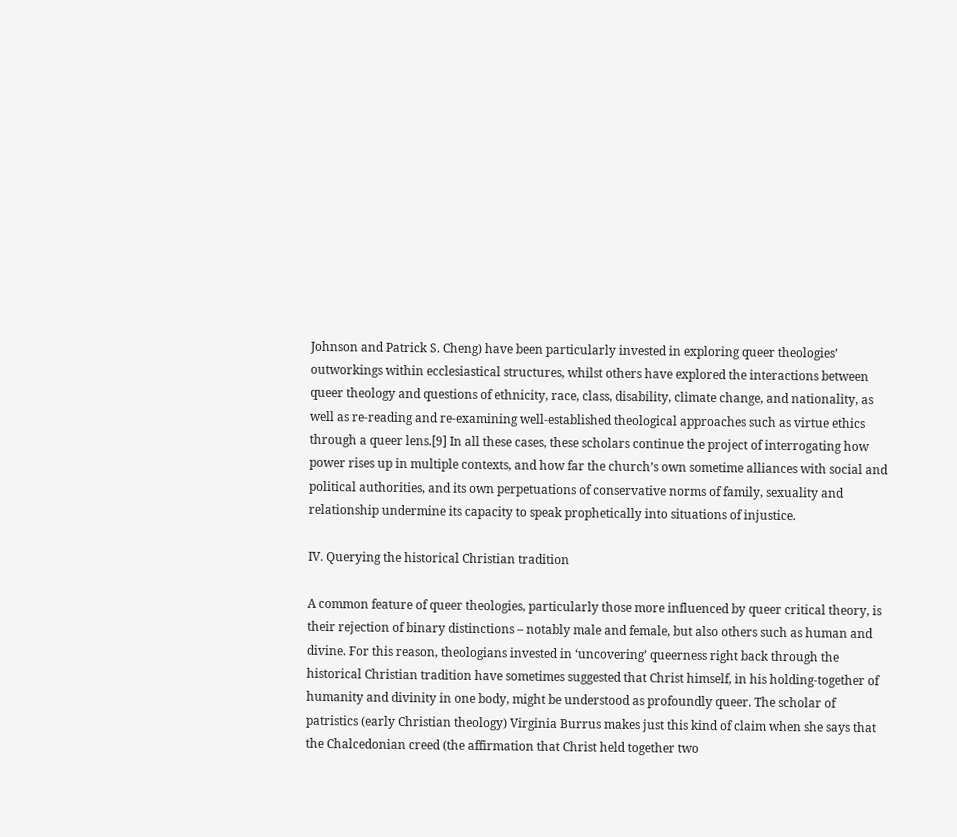Johnson and Patrick S. Cheng) have been particularly invested in exploring queer theologies’ outworkings within ecclesiastical structures, whilst others have explored the interactions between queer theology and questions of ethnicity, race, class, disability, climate change, and nationality, as well as re-reading and re-examining well-established theological approaches such as virtue ethics through a queer lens.[9] In all these cases, these scholars continue the project of interrogating how power rises up in multiple contexts, and how far the church’s own sometime alliances with social and political authorities, and its own perpetuations of conservative norms of family, sexuality and relationship undermine its capacity to speak prophetically into situations of injustice.

IV. Querying the historical Christian tradition

A common feature of queer theologies, particularly those more influenced by queer critical theory, is their rejection of binary distinctions – notably male and female, but also others such as human and divine. For this reason, theologians invested in ‘uncovering’ queerness right back through the historical Christian tradition have sometimes suggested that Christ himself, in his holding-together of humanity and divinity in one body, might be understood as profoundly queer. The scholar of patristics (early Christian theology) Virginia Burrus makes just this kind of claim when she says that the Chalcedonian creed (the affirmation that Christ held together two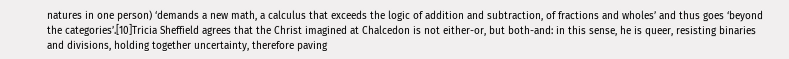natures in one person) ‘demands a new math, a calculus that exceeds the logic of addition and subtraction, of fractions and wholes’ and thus goes ‘beyond the categories’.[10]Tricia Sheffield agrees that the Christ imagined at Chalcedon is not either-or, but both-and: in this sense, he is queer, resisting binaries and divisions, holding together uncertainty, therefore paving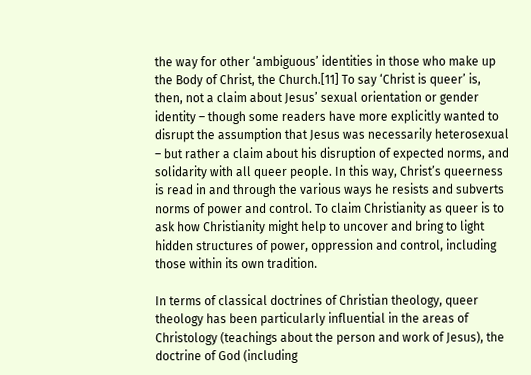the way for other ‘ambiguous’ identities in those who make up the Body of Christ, the Church.[11] To say ‘Christ is queer’ is, then, not a claim about Jesus’ sexual orientation or gender identity – though some readers have more explicitly wanted to disrupt the assumption that Jesus was necessarily heterosexual – but rather a claim about his disruption of expected norms, and solidarity with all queer people. In this way, Christ’s queerness is read in and through the various ways he resists and subverts norms of power and control. To claim Christianity as queer is to ask how Christianity might help to uncover and bring to light hidden structures of power, oppression and control, including those within its own tradition.

In terms of classical doctrines of Christian theology, queer theology has been particularly influential in the areas of Christology (teachings about the person and work of Jesus), the doctrine of God (including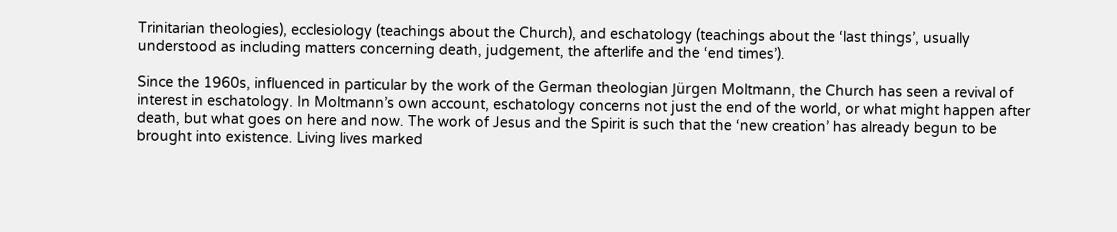Trinitarian theologies), ecclesiology (teachings about the Church), and eschatology (teachings about the ‘last things’, usually understood as including matters concerning death, judgement, the afterlife and the ‘end times’).

Since the 1960s, influenced in particular by the work of the German theologian Jürgen Moltmann, the Church has seen a revival of interest in eschatology. In Moltmann’s own account, eschatology concerns not just the end of the world, or what might happen after death, but what goes on here and now. The work of Jesus and the Spirit is such that the ‘new creation’ has already begun to be brought into existence. Living lives marked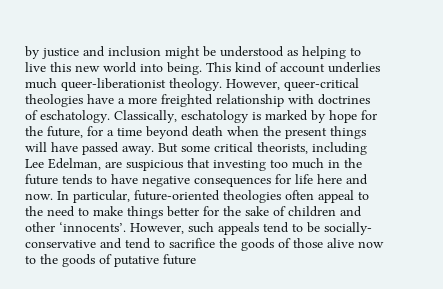by justice and inclusion might be understood as helping to live this new world into being. This kind of account underlies much queer-liberationist theology. However, queer-critical theologies have a more freighted relationship with doctrines of eschatology. Classically, eschatology is marked by hope for the future, for a time beyond death when the present things will have passed away. But some critical theorists, including Lee Edelman, are suspicious that investing too much in the future tends to have negative consequences for life here and now. In particular, future-oriented theologies often appeal to the need to make things better for the sake of children and other ‘innocents’. However, such appeals tend to be socially-conservative and tend to sacrifice the goods of those alive now to the goods of putative future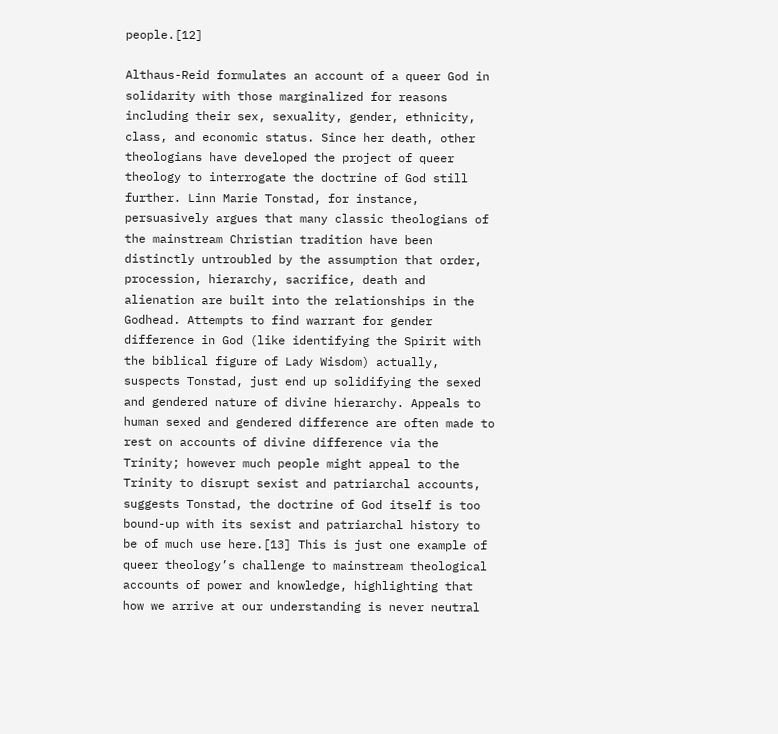people.[12]

Althaus-Reid formulates an account of a queer God in solidarity with those marginalized for reasons including their sex, sexuality, gender, ethnicity, class, and economic status. Since her death, other theologians have developed the project of queer theology to interrogate the doctrine of God still further. Linn Marie Tonstad, for instance, persuasively argues that many classic theologians of the mainstream Christian tradition have been distinctly untroubled by the assumption that order, procession, hierarchy, sacrifice, death and alienation are built into the relationships in the Godhead. Attempts to find warrant for gender difference in God (like identifying the Spirit with the biblical figure of Lady Wisdom) actually, suspects Tonstad, just end up solidifying the sexed and gendered nature of divine hierarchy. Appeals to human sexed and gendered difference are often made to rest on accounts of divine difference via the Trinity; however much people might appeal to the Trinity to disrupt sexist and patriarchal accounts, suggests Tonstad, the doctrine of God itself is too bound-up with its sexist and patriarchal history to be of much use here.[13] This is just one example of queer theology’s challenge to mainstream theological accounts of power and knowledge, highlighting that how we arrive at our understanding is never neutral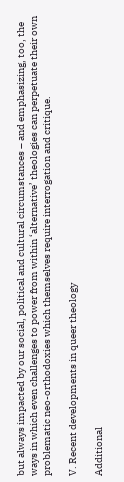but always impacted by our social, political and cultural circumstances – and emphasizing, too, the ways in which even challenges to power from within ‘alternative’ theologies can perpetuate their own problematic neo-orthodoxies which themselves require interrogation and critique.

V. Recent developments in queer theology

Additional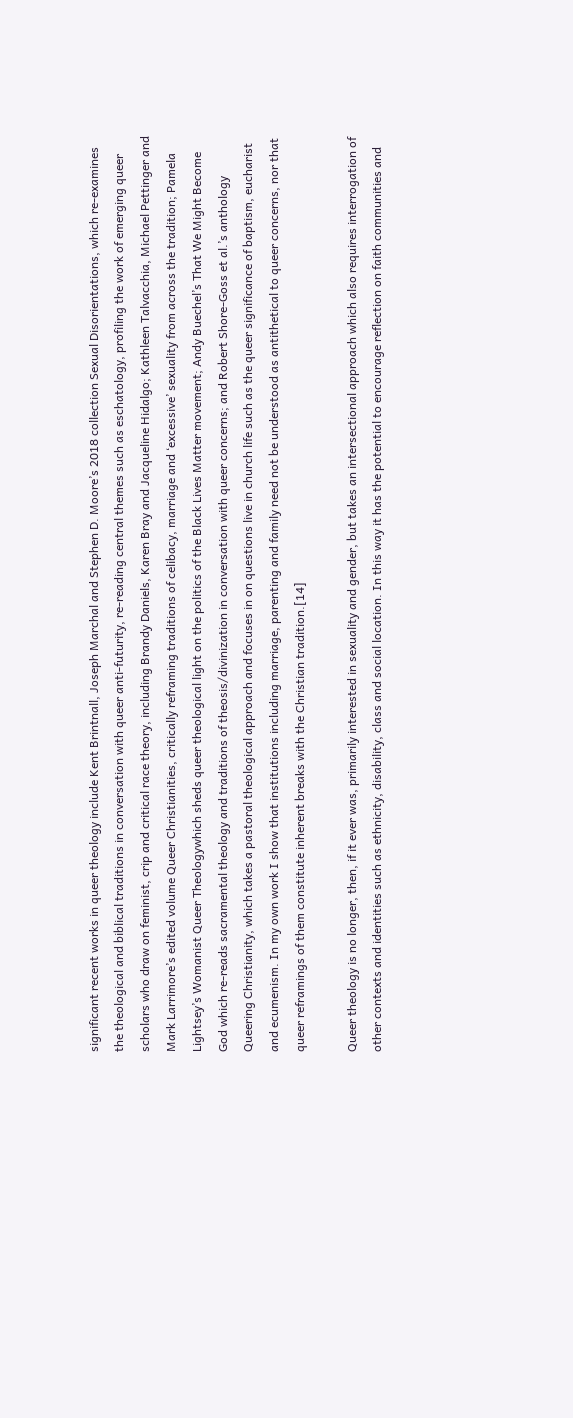significant recent works in queer theology include Kent Brintnall, Joseph Marchal and Stephen D. Moore’s 2018 collection Sexual Disorientations, which re-examines the theological and biblical traditions in conversation with queer anti-futurity, re-reading central themes such as eschatology, profiling the work of emerging queer scholars who draw on feminist, crip and critical race theory, including Brandy Daniels, Karen Bray and Jacqueline Hidalgo; Kathleen Talvacchia, Michael Pettinger and Mark Larrimore’s edited volume Queer Christianities, critically reframing traditions of celibacy, marriage and ‘excessive’ sexuality from across the tradition; Pamela Lightsey’s Womanist Queer Theologywhich sheds queer theological light on the politics of the Black Lives Matter movement; Andy Buechel’s That We Might Become God which re-reads sacramental theology and traditions of theosis/divinization in conversation with queer concerns; and Robert Shore-Goss et al.’s anthology Queering Christianity, which takes a pastoral theological approach and focuses in on questions live in church life such as the queer significance of baptism, eucharist and ecumenism. In my own work I show that institutions including marriage, parenting and family need not be understood as antithetical to queer concerns, nor that queer reframings of them constitute inherent breaks with the Christian tradition.[14]

Queer theology is no longer, then, if it ever was, primarily interested in sexuality and gender, but takes an intersectional approach which also requires interrogation of other contexts and identities such as ethnicity, disability, class and social location. In this way it has the potential to encourage reflection on faith communities and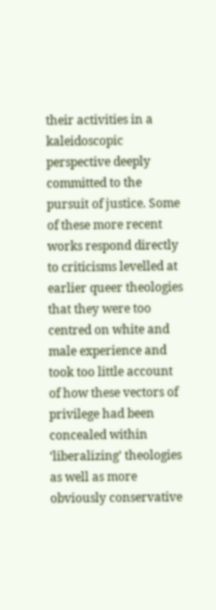their activities in a kaleidoscopic perspective deeply committed to the pursuit of justice. Some of these more recent works respond directly to criticisms levelled at earlier queer theologies that they were too centred on white and male experience and took too little account of how these vectors of privilege had been concealed within ‘liberalizing’ theologies as well as more obviously conservative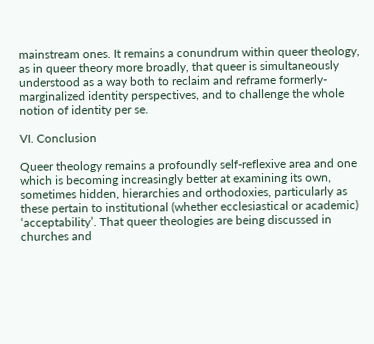mainstream ones. It remains a conundrum within queer theology, as in queer theory more broadly, that queer is simultaneously understood as a way both to reclaim and reframe formerly-marginalized identity perspectives, and to challenge the whole notion of identity per se.

VI. Conclusion

Queer theology remains a profoundly self-reflexive area and one which is becoming increasingly better at examining its own, sometimes hidden, hierarchies and orthodoxies, particularly as these pertain to institutional (whether ecclesiastical or academic) ‘acceptability’. That queer theologies are being discussed in churches and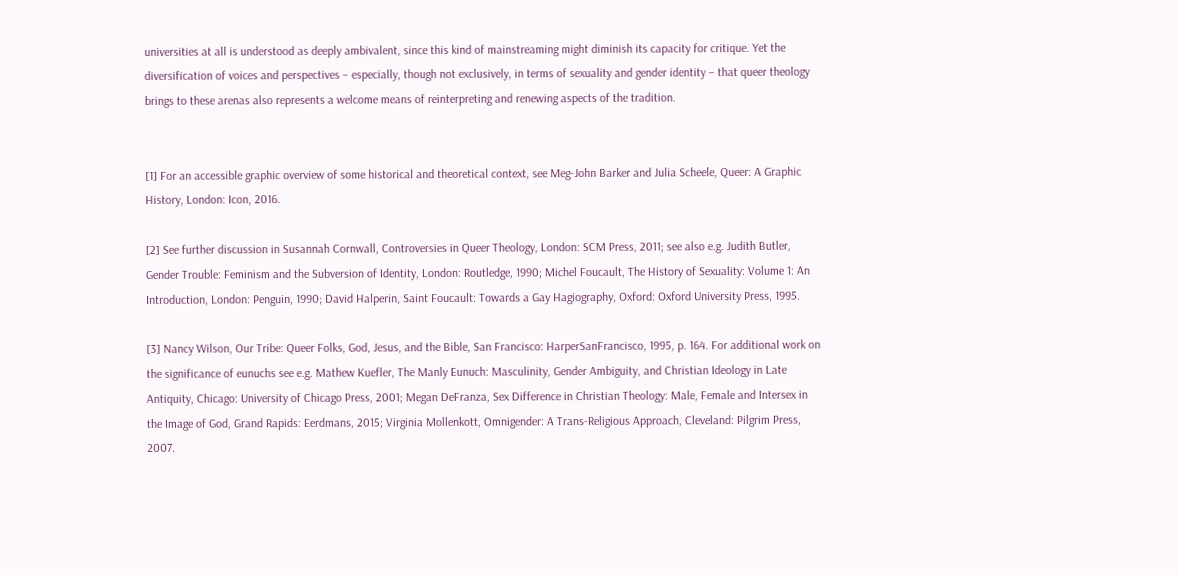universities at all is understood as deeply ambivalent, since this kind of mainstreaming might diminish its capacity for critique. Yet the diversification of voices and perspectives – especially, though not exclusively, in terms of sexuality and gender identity – that queer theology brings to these arenas also represents a welcome means of reinterpreting and renewing aspects of the tradition.


[1] For an accessible graphic overview of some historical and theoretical context, see Meg-John Barker and Julia Scheele, Queer: A Graphic History, London: Icon, 2016.

[2] See further discussion in Susannah Cornwall, Controversies in Queer Theology, London: SCM Press, 2011; see also e.g. Judith Butler, Gender Trouble: Feminism and the Subversion of Identity, London: Routledge, 1990; Michel Foucault, The History of Sexuality: Volume 1: An Introduction, London: Penguin, 1990; David Halperin, Saint Foucault: Towards a Gay Hagiography, Oxford: Oxford University Press, 1995.

[3] Nancy Wilson, Our Tribe: Queer Folks, God, Jesus, and the Bible, San Francisco: HarperSanFrancisco, 1995, p. 164. For additional work on the significance of eunuchs see e.g. Mathew Kuefler, The Manly Eunuch: Masculinity, Gender Ambiguity, and Christian Ideology in Late Antiquity, Chicago: University of Chicago Press, 2001; Megan DeFranza, Sex Difference in Christian Theology: Male, Female and Intersex in the Image of God, Grand Rapids: Eerdmans, 2015; Virginia Mollenkott, Omnigender: A Trans-Religious Approach, Cleveland: Pilgrim Press, 2007.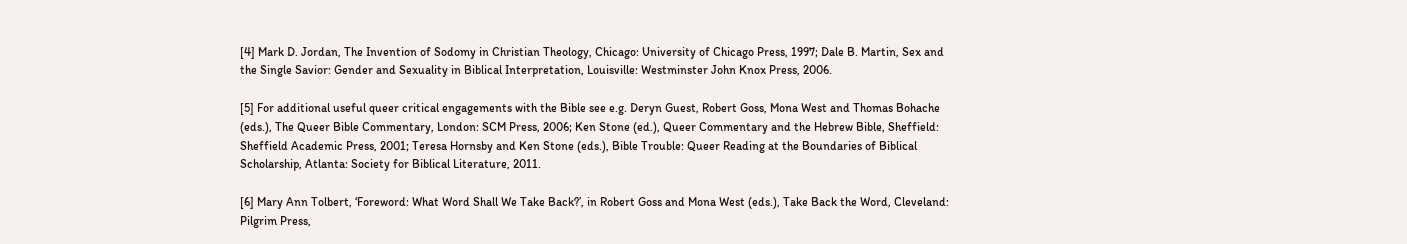[4] Mark D. Jordan, The Invention of Sodomy in Christian Theology, Chicago: University of Chicago Press, 1997; Dale B. Martin, Sex and the Single Savior: Gender and Sexuality in Biblical Interpretation, Louisville: Westminster John Knox Press, 2006.

[5] For additional useful queer critical engagements with the Bible see e.g. Deryn Guest, Robert Goss, Mona West and Thomas Bohache (eds.), The Queer Bible Commentary, London: SCM Press, 2006; Ken Stone (ed.), Queer Commentary and the Hebrew Bible, Sheffield: Sheffield Academic Press, 2001; Teresa Hornsby and Ken Stone (eds.), Bible Trouble: Queer Reading at the Boundaries of Biblical Scholarship, Atlanta: Society for Biblical Literature, 2011.

[6] Mary Ann Tolbert, ‘Foreword: What Word Shall We Take Back?’, in Robert Goss and Mona West (eds.), Take Back the Word, Cleveland: Pilgrim Press,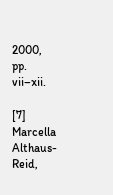2000, pp. vii–xii.

[7] Marcella Althaus-Reid,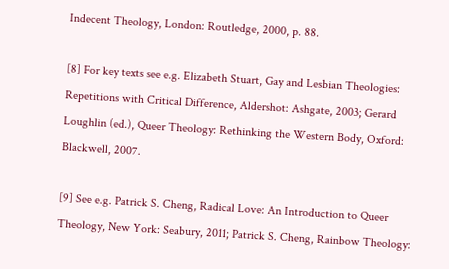Indecent Theology, London: Routledge, 2000, p. 88.

[8] For key texts see e.g. Elizabeth Stuart, Gay and Lesbian Theologies: Repetitions with Critical Difference, Aldershot: Ashgate, 2003; Gerard Loughlin (ed.), Queer Theology: Rethinking the Western Body, Oxford: Blackwell, 2007.

[9] See e.g. Patrick S. Cheng, Radical Love: An Introduction to Queer Theology, New York: Seabury, 2011; Patrick S. Cheng, Rainbow Theology: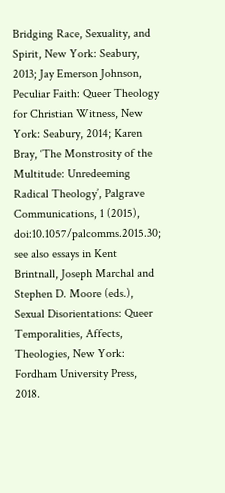Bridging Race, Sexuality, and Spirit, New York: Seabury, 2013; Jay Emerson Johnson, Peculiar Faith: Queer Theology for Christian Witness, New York: Seabury, 2014; Karen Bray, ‘The Monstrosity of the Multitude: Unredeeming Radical Theology’, Palgrave Communications, 1 (2015), doi:10.1057/palcomms.2015.30; see also essays in Kent Brintnall, Joseph Marchal and Stephen D. Moore (eds.), Sexual Disorientations: Queer Temporalities, Affects, Theologies, New York: Fordham University Press, 2018.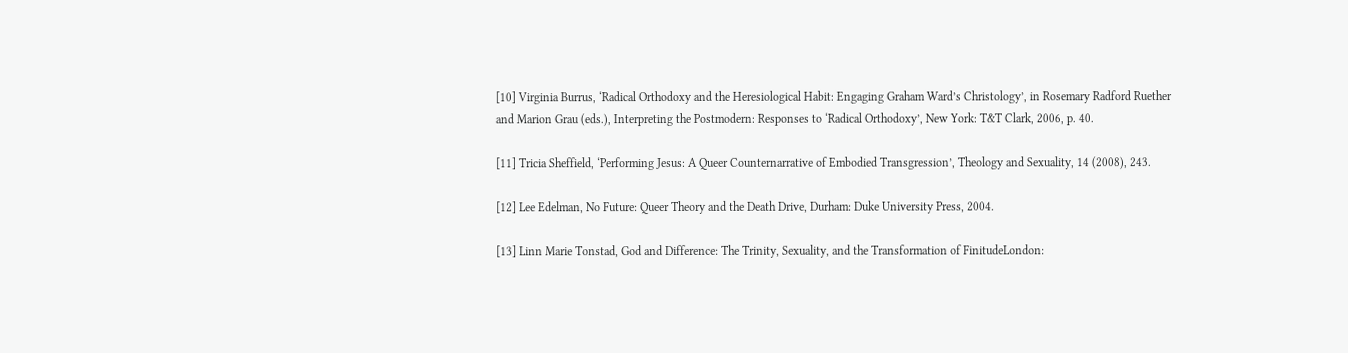[10] Virginia Burrus, ‘Radical Orthodoxy and the Heresiological Habit: Engaging Graham Ward’s Christology’, in Rosemary Radford Ruether and Marion Grau (eds.), Interpreting the Postmodern: Responses to ‘Radical Orthodoxy’, New York: T&T Clark, 2006, p. 40.

[11] Tricia Sheffield, ‘Performing Jesus: A Queer Counternarrative of Embodied Transgression’, Theology and Sexuality, 14 (2008), 243.

[12] Lee Edelman, No Future: Queer Theory and the Death Drive, Durham: Duke University Press, 2004.

[13] Linn Marie Tonstad, God and Difference: The Trinity, Sexuality, and the Transformation of FinitudeLondon: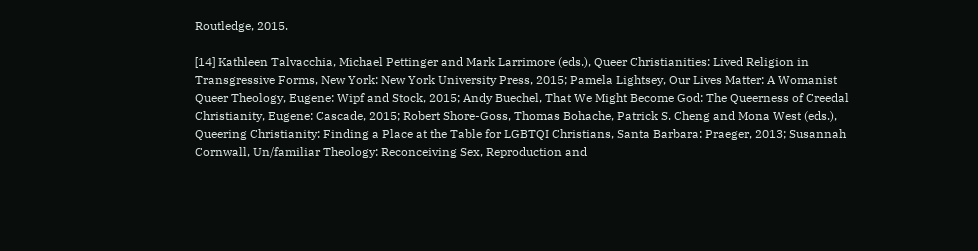Routledge, 2015.

[14] Kathleen Talvacchia, Michael Pettinger and Mark Larrimore (eds.), Queer Christianities: Lived Religion in Transgressive Forms, New York: New York University Press, 2015; Pamela Lightsey, Our Lives Matter: A Womanist Queer Theology, Eugene: Wipf and Stock, 2015; Andy Buechel, That We Might Become God: The Queerness of Creedal Christianity, Eugene: Cascade, 2015; Robert Shore-Goss, Thomas Bohache, Patrick S. Cheng and Mona West (eds.), Queering Christianity: Finding a Place at the Table for LGBTQI Christians, Santa Barbara: Praeger, 2013; Susannah Cornwall, Un/familiar Theology: Reconceiving Sex, Reproduction and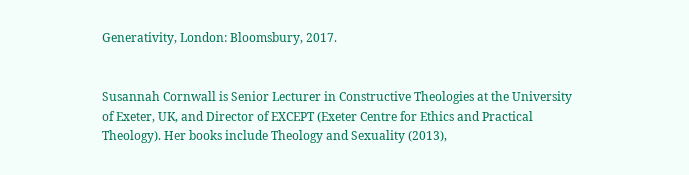Generativity, London: Bloomsbury, 2017.


Susannah Cornwall is Senior Lecturer in Constructive Theologies at the University of Exeter, UK, and Director of EXCEPT (Exeter Centre for Ethics and Practical Theology). Her books include Theology and Sexuality (2013),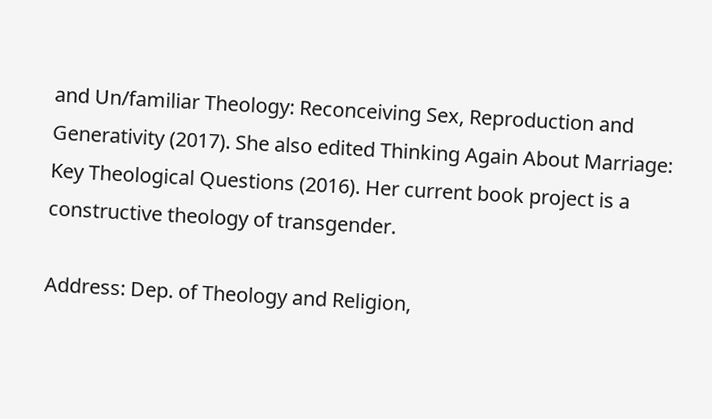and Un/familiar Theology: Reconceiving Sex, Reproduction and Generativity (2017). She also edited Thinking Again About Marriage: Key Theological Questions (2016). Her current book project is a constructive theology of transgender.

Address: Dep. of Theology and Religion,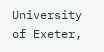University of Exeter,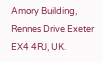Amory Building, Rennes Drive Exeter EX4 4RJ, UK.